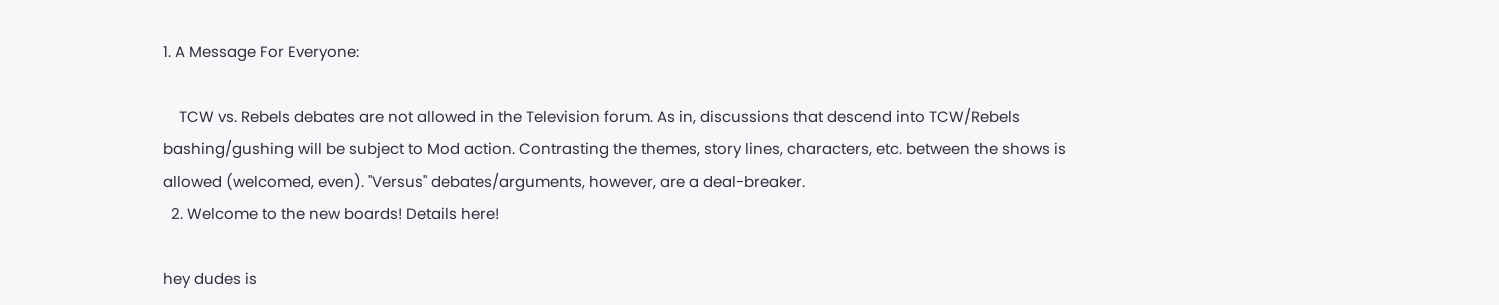1. A Message For Everyone:

    TCW vs. Rebels debates are not allowed in the Television forum. As in, discussions that descend into TCW/Rebels bashing/gushing will be subject to Mod action. Contrasting the themes, story lines, characters, etc. between the shows is allowed (welcomed, even). "Versus" debates/arguments, however, are a deal-breaker.
  2. Welcome to the new boards! Details here!

hey dudes is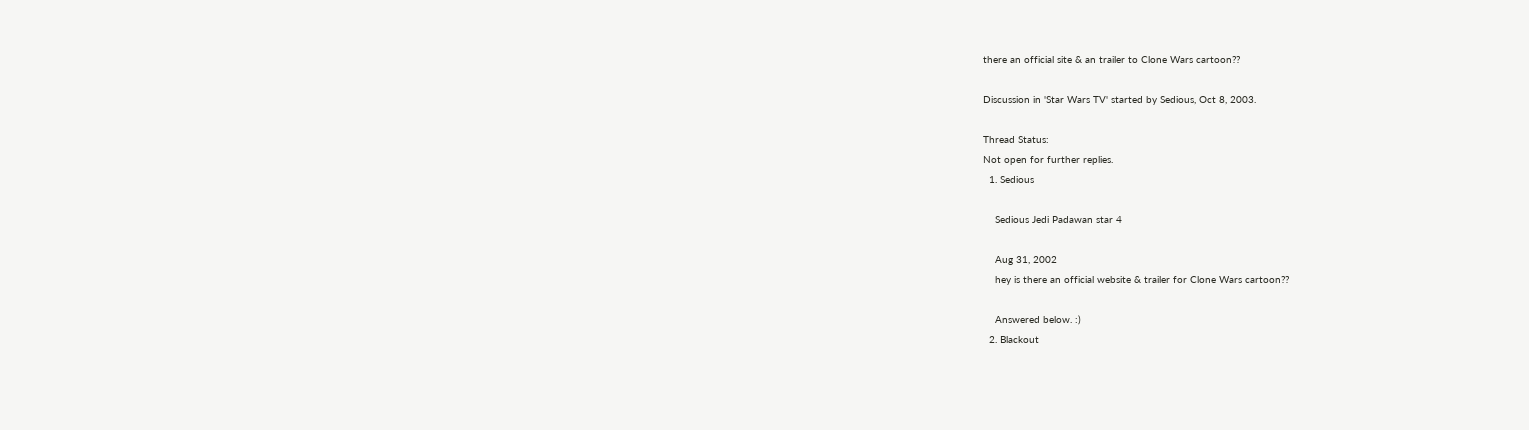there an official site & an trailer to Clone Wars cartoon??

Discussion in 'Star Wars TV' started by Sedious, Oct 8, 2003.

Thread Status:
Not open for further replies.
  1. Sedious

    Sedious Jedi Padawan star 4

    Aug 31, 2002
    hey is there an official website & trailer for Clone Wars cartoon??

    Answered below. :)
  2. Blackout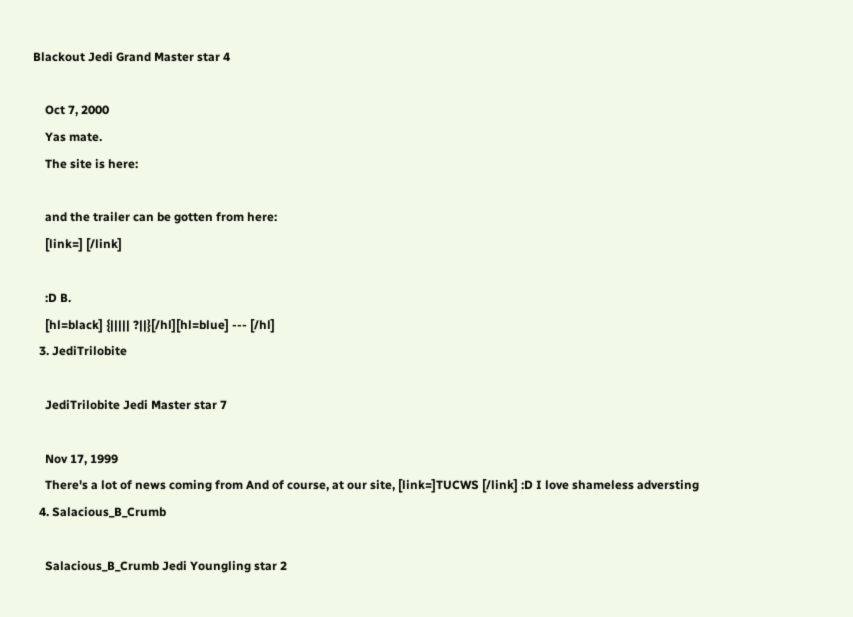Blackout Jedi Grand Master star 4

    Oct 7, 2000
    Yas mate.
    The site is here:

    and the trailer can be gotten from here:
    [link=] [/link]

    :D B.
    [hl=black] {||||| ?||}[/hl][hl=blue] --- [/hl]
  3. JediTrilobite

    JediTrilobite Jedi Master star 7

    Nov 17, 1999
    There's a lot of news coming from And of course, at our site, [link=]TUCWS [/link] :D I love shameless adversting
  4. Salacious_B_Crumb

    Salacious_B_Crumb Jedi Youngling star 2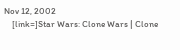Nov 12, 2002
    [link=]Star Wars: Clone Wars | Clone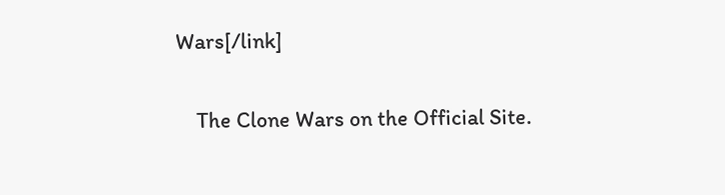Wars[/link]

    The Clone Wars on the Official Site.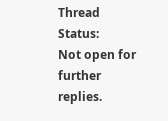Thread Status:
Not open for further replies.